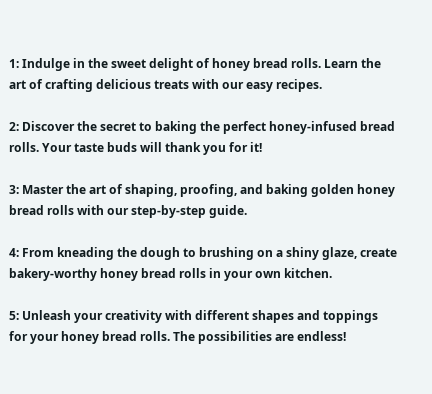1: Indulge in the sweet delight of honey bread rolls. Learn the art of crafting delicious treats with our easy recipes.

2: Discover the secret to baking the perfect honey-infused bread rolls. Your taste buds will thank you for it!

3: Master the art of shaping, proofing, and baking golden honey bread rolls with our step-by-step guide.

4: From kneading the dough to brushing on a shiny glaze, create bakery-worthy honey bread rolls in your own kitchen.

5: Unleash your creativity with different shapes and toppings for your honey bread rolls. The possibilities are endless!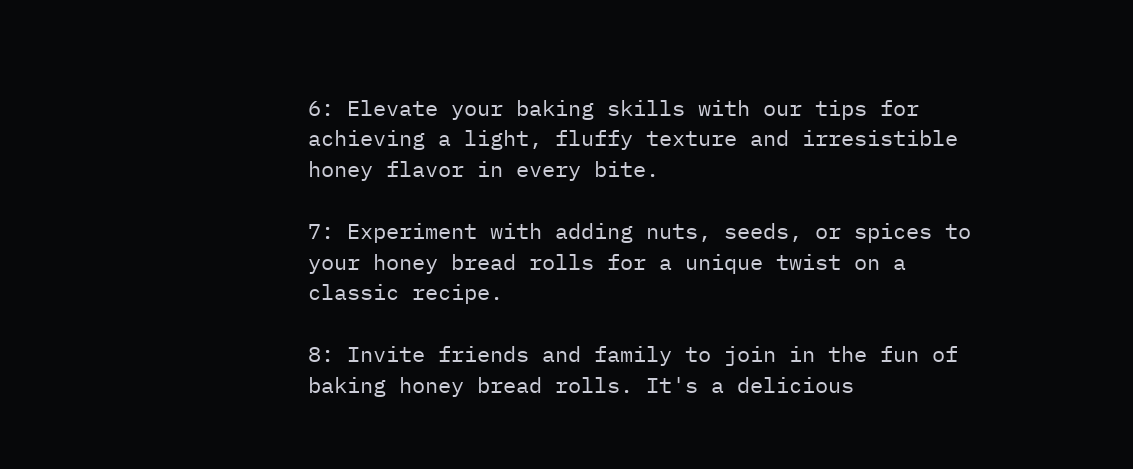6: Elevate your baking skills with our tips for achieving a light, fluffy texture and irresistible honey flavor in every bite.

7: Experiment with adding nuts, seeds, or spices to your honey bread rolls for a unique twist on a classic recipe.

8: Invite friends and family to join in the fun of baking honey bread rolls. It's a delicious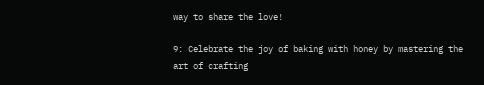way to share the love!

9: Celebrate the joy of baking with honey by mastering the art of crafting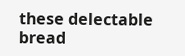these delectable bread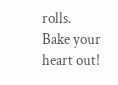rolls. Bake your heart out!